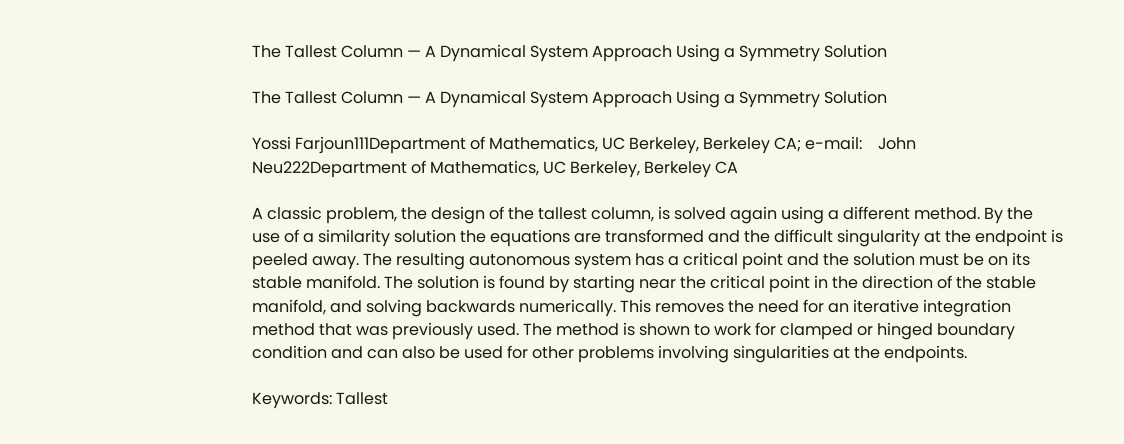The Tallest Column — A Dynamical System Approach Using a Symmetry Solution

The Tallest Column — A Dynamical System Approach Using a Symmetry Solution

Yossi Farjoun111Department of Mathematics, UC Berkeley, Berkeley CA; e-mail:    John Neu222Department of Mathematics, UC Berkeley, Berkeley CA

A classic problem, the design of the tallest column, is solved again using a different method. By the use of a similarity solution the equations are transformed and the difficult singularity at the endpoint is peeled away. The resulting autonomous system has a critical point and the solution must be on its stable manifold. The solution is found by starting near the critical point in the direction of the stable manifold, and solving backwards numerically. This removes the need for an iterative integration method that was previously used. The method is shown to work for clamped or hinged boundary condition and can also be used for other problems involving singularities at the endpoints.

Keywords: Tallest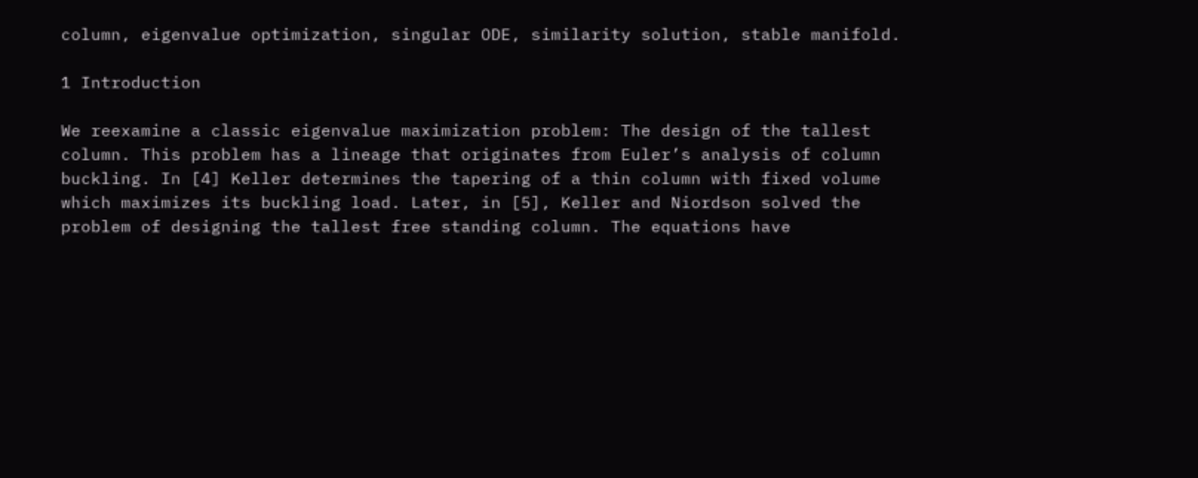column, eigenvalue optimization, singular ODE, similarity solution, stable manifold.

1 Introduction

We reexamine a classic eigenvalue maximization problem: The design of the tallest column. This problem has a lineage that originates from Euler’s analysis of column buckling. In [4] Keller determines the tapering of a thin column with fixed volume which maximizes its buckling load. Later, in [5], Keller and Niordson solved the problem of designing the tallest free standing column. The equations have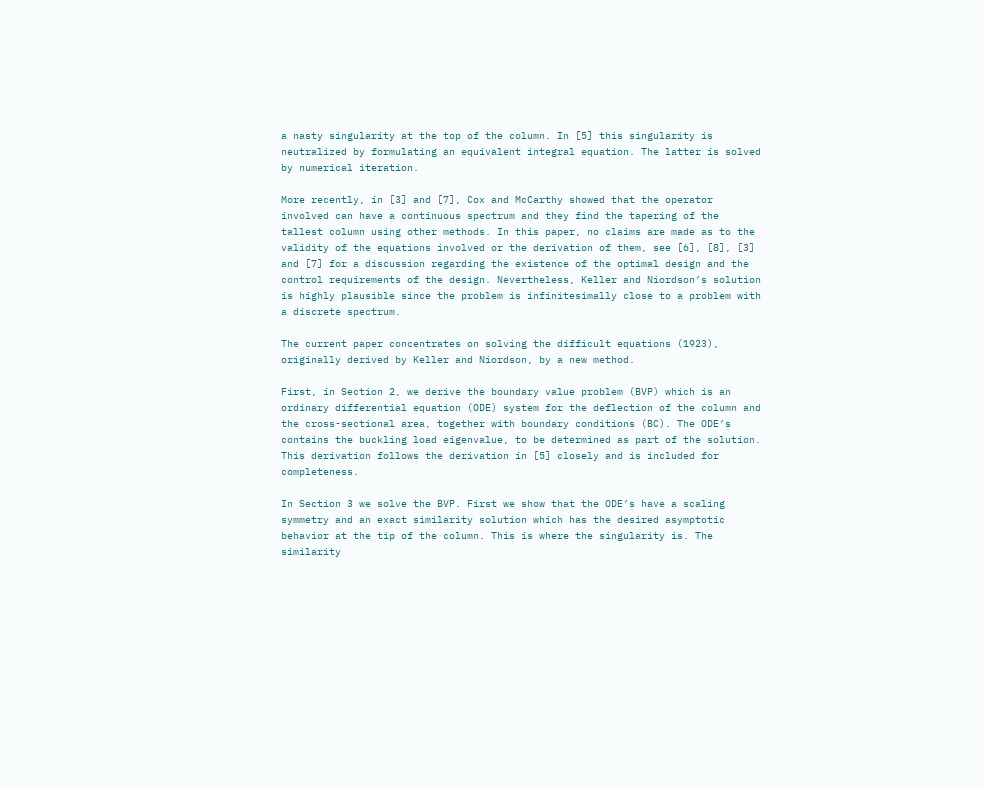a nasty singularity at the top of the column. In [5] this singularity is neutralized by formulating an equivalent integral equation. The latter is solved by numerical iteration.

More recently, in [3] and [7], Cox and McCarthy showed that the operator involved can have a continuous spectrum and they find the tapering of the tallest column using other methods. In this paper, no claims are made as to the validity of the equations involved or the derivation of them, see [6], [8], [3] and [7] for a discussion regarding the existence of the optimal design and the control requirements of the design. Nevertheless, Keller and Niordson’s solution is highly plausible since the problem is infinitesimally close to a problem with a discrete spectrum.

The current paper concentrates on solving the difficult equations (1923), originally derived by Keller and Niordson, by a new method.

First, in Section 2, we derive the boundary value problem (BVP) which is an ordinary differential equation (ODE) system for the deflection of the column and the cross-sectional area, together with boundary conditions (BC). The ODE’s contains the buckling load eigenvalue, to be determined as part of the solution. This derivation follows the derivation in [5] closely and is included for completeness.

In Section 3 we solve the BVP. First we show that the ODE’s have a scaling symmetry and an exact similarity solution which has the desired asymptotic behavior at the tip of the column. This is where the singularity is. The similarity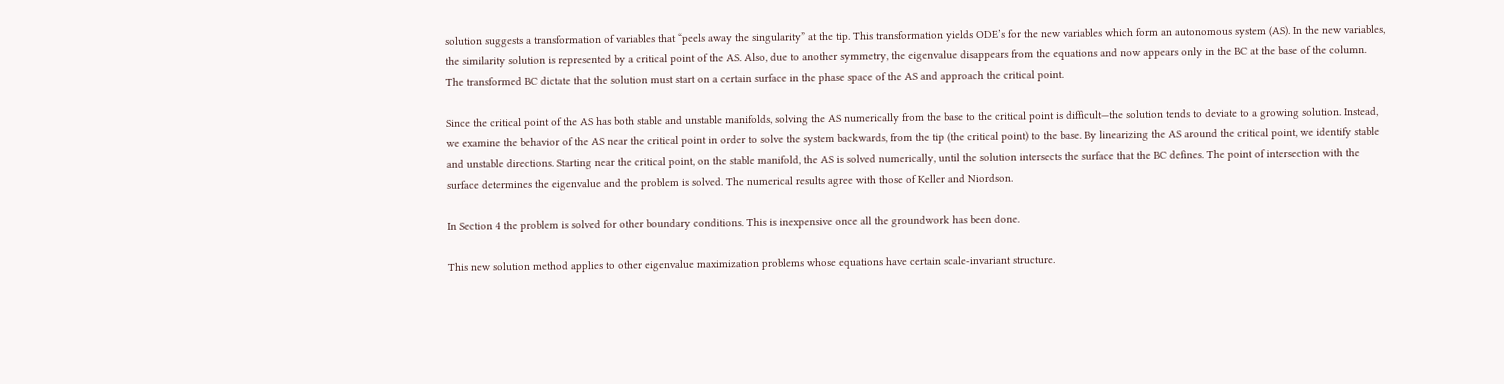solution suggests a transformation of variables that “peels away the singularity” at the tip. This transformation yields ODE’s for the new variables which form an autonomous system (AS). In the new variables, the similarity solution is represented by a critical point of the AS. Also, due to another symmetry, the eigenvalue disappears from the equations and now appears only in the BC at the base of the column. The transformed BC dictate that the solution must start on a certain surface in the phase space of the AS and approach the critical point.

Since the critical point of the AS has both stable and unstable manifolds, solving the AS numerically from the base to the critical point is difficult—the solution tends to deviate to a growing solution. Instead, we examine the behavior of the AS near the critical point in order to solve the system backwards, from the tip (the critical point) to the base. By linearizing the AS around the critical point, we identify stable and unstable directions. Starting near the critical point, on the stable manifold, the AS is solved numerically, until the solution intersects the surface that the BC defines. The point of intersection with the surface determines the eigenvalue and the problem is solved. The numerical results agree with those of Keller and Niordson.

In Section 4 the problem is solved for other boundary conditions. This is inexpensive once all the groundwork has been done.

This new solution method applies to other eigenvalue maximization problems whose equations have certain scale-invariant structure.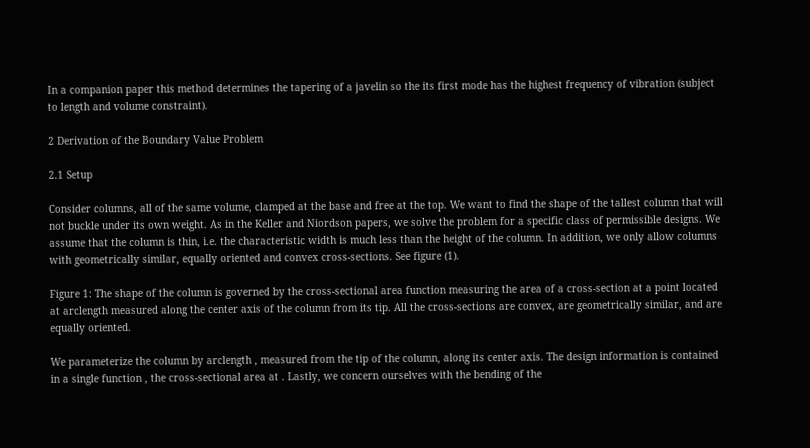In a companion paper this method determines the tapering of a javelin so the its first mode has the highest frequency of vibration (subject to length and volume constraint).

2 Derivation of the Boundary Value Problem

2.1 Setup

Consider columns, all of the same volume, clamped at the base and free at the top. We want to find the shape of the tallest column that will not buckle under its own weight. As in the Keller and Niordson papers, we solve the problem for a specific class of permissible designs. We assume that the column is thin, i.e. the characteristic width is much less than the height of the column. In addition, we only allow columns with geometrically similar, equally oriented and convex cross-sections. See figure (1).

Figure 1: The shape of the column is governed by the cross-sectional area function measuring the area of a cross-section at a point located at arclength measured along the center axis of the column from its tip. All the cross-sections are convex, are geometrically similar, and are equally oriented.

We parameterize the column by arclength , measured from the tip of the column, along its center axis. The design information is contained in a single function , the cross-sectional area at . Lastly, we concern ourselves with the bending of the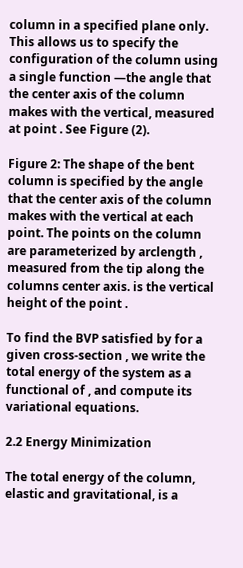column in a specified plane only. This allows us to specify the configuration of the column using a single function —the angle that the center axis of the column makes with the vertical, measured at point . See Figure (2).

Figure 2: The shape of the bent column is specified by the angle that the center axis of the column makes with the vertical at each point. The points on the column are parameterized by arclength , measured from the tip along the columns center axis. is the vertical height of the point .

To find the BVP satisfied by for a given cross-section , we write the total energy of the system as a functional of , and compute its variational equations.

2.2 Energy Minimization

The total energy of the column, elastic and gravitational, is a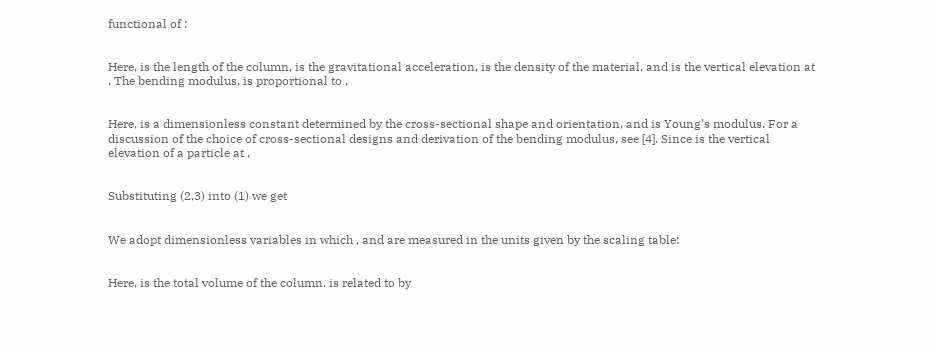functional of :


Here, is the length of the column, is the gravitational acceleration, is the density of the material, and is the vertical elevation at . The bending modulus, is proportional to ,


Here, is a dimensionless constant determined by the cross-sectional shape and orientation, and is Young’s modulus. For a discussion of the choice of cross-sectional designs and derivation of the bending modulus, see [4]. Since is the vertical elevation of a particle at ,


Substituting (2,3) into (1) we get


We adopt dimensionless variables in which , and are measured in the units given by the scaling table:


Here, is the total volume of the column. is related to by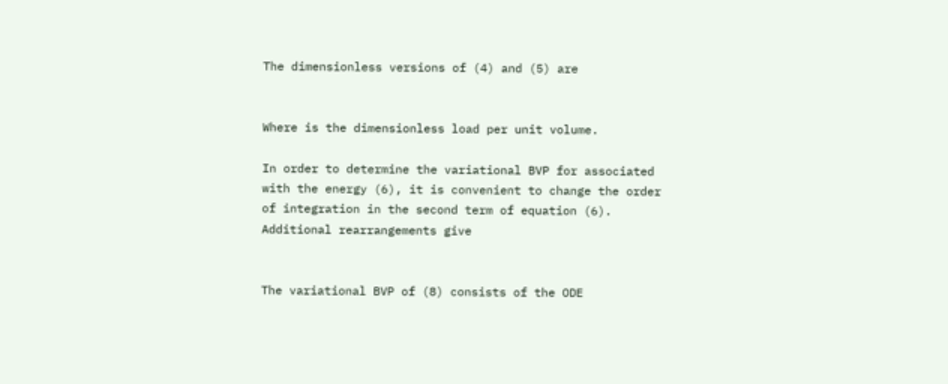The dimensionless versions of (4) and (5) are


Where is the dimensionless load per unit volume.

In order to determine the variational BVP for associated with the energy (6), it is convenient to change the order of integration in the second term of equation (6). Additional rearrangements give


The variational BVP of (8) consists of the ODE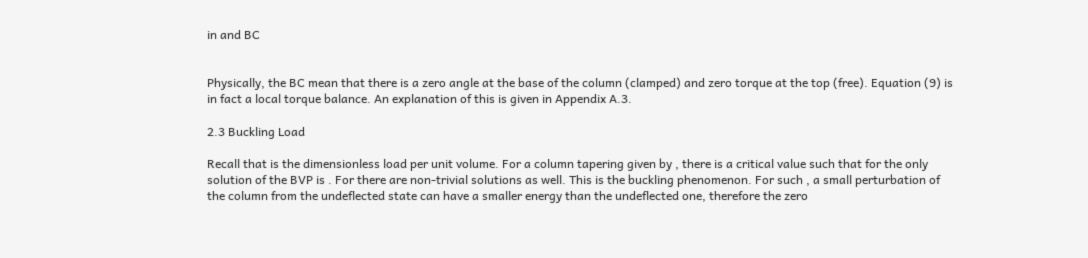in and BC


Physically, the BC mean that there is a zero angle at the base of the column (clamped) and zero torque at the top (free). Equation (9) is in fact a local torque balance. An explanation of this is given in Appendix A.3.

2.3 Buckling Load

Recall that is the dimensionless load per unit volume. For a column tapering given by , there is a critical value such that for the only solution of the BVP is . For there are non-trivial solutions as well. This is the buckling phenomenon. For such , a small perturbation of the column from the undeflected state can have a smaller energy than the undeflected one, therefore the zero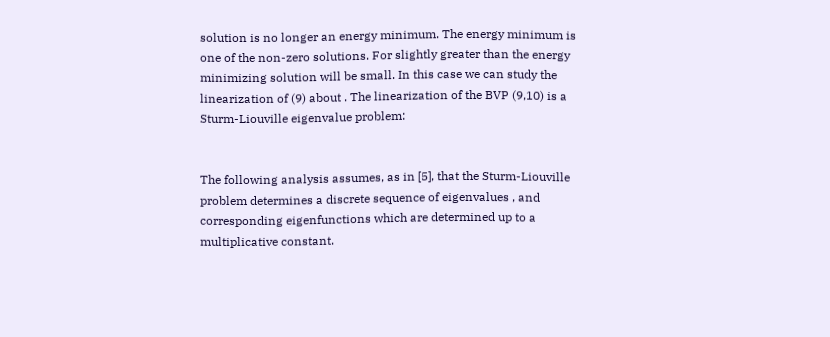solution is no longer an energy minimum. The energy minimum is one of the non-zero solutions. For slightly greater than the energy minimizing solution will be small. In this case we can study the linearization of (9) about . The linearization of the BVP (9,10) is a Sturm-Liouville eigenvalue problem:


The following analysis assumes, as in [5], that the Sturm-Liouville problem determines a discrete sequence of eigenvalues , and corresponding eigenfunctions which are determined up to a multiplicative constant.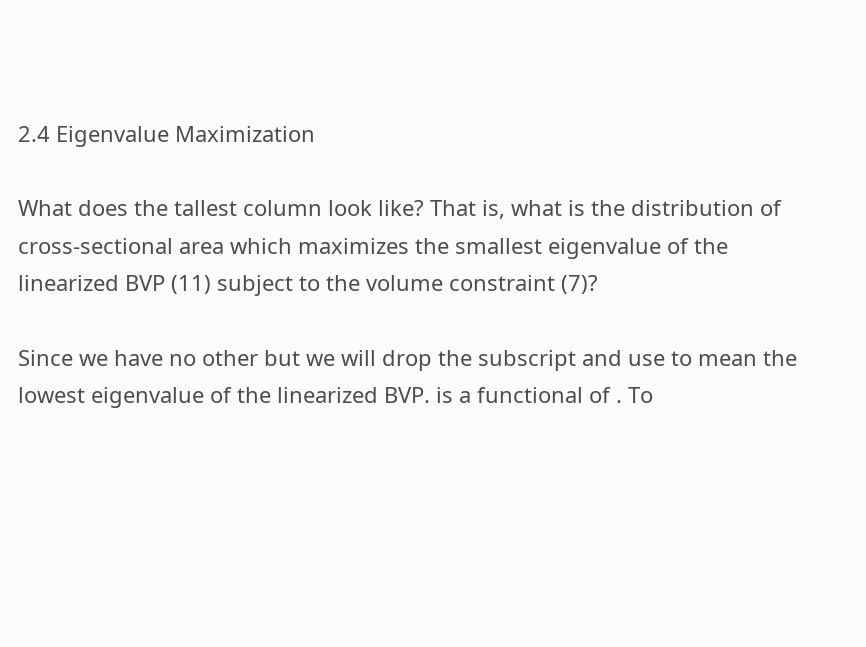2.4 Eigenvalue Maximization

What does the tallest column look like? That is, what is the distribution of cross-sectional area which maximizes the smallest eigenvalue of the linearized BVP (11) subject to the volume constraint (7)?

Since we have no other but we will drop the subscript and use to mean the lowest eigenvalue of the linearized BVP. is a functional of . To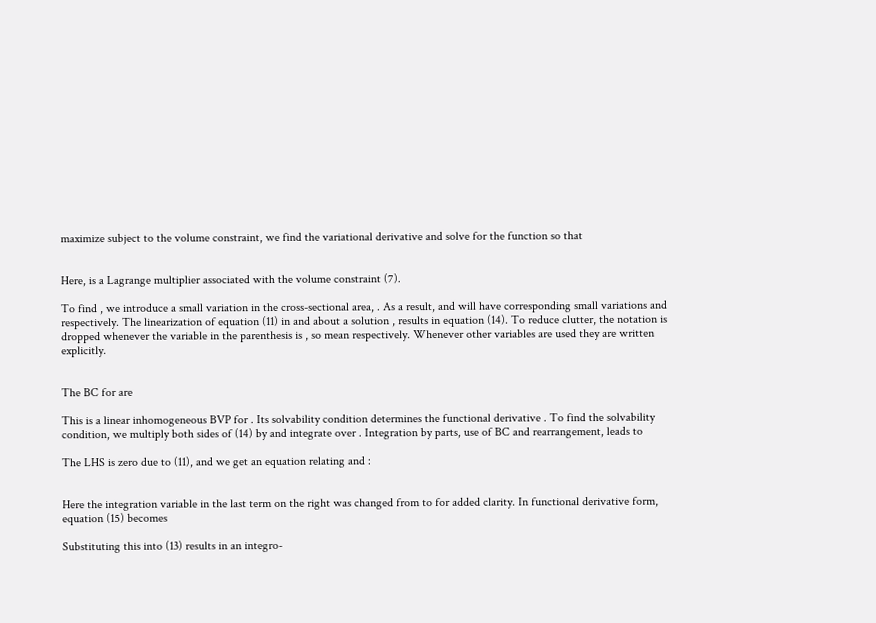maximize subject to the volume constraint, we find the variational derivative and solve for the function so that


Here, is a Lagrange multiplier associated with the volume constraint (7).

To find , we introduce a small variation in the cross-sectional area, . As a result, and will have corresponding small variations and respectively. The linearization of equation (11) in and about a solution , results in equation (14). To reduce clutter, the notation is dropped whenever the variable in the parenthesis is , so mean respectively. Whenever other variables are used they are written explicitly.


The BC for are

This is a linear inhomogeneous BVP for . Its solvability condition determines the functional derivative . To find the solvability condition, we multiply both sides of (14) by and integrate over . Integration by parts, use of BC and rearrangement, leads to

The LHS is zero due to (11), and we get an equation relating and :


Here the integration variable in the last term on the right was changed from to for added clarity. In functional derivative form, equation (15) becomes

Substituting this into (13) results in an integro-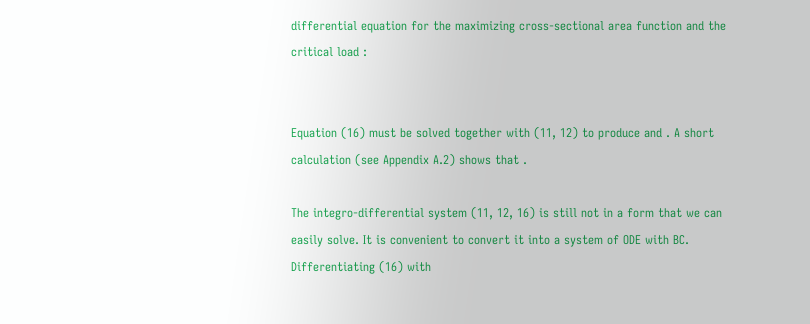differential equation for the maximizing cross-sectional area function and the critical load :


Equation (16) must be solved together with (11, 12) to produce and . A short calculation (see Appendix A.2) shows that .

The integro-differential system (11, 12, 16) is still not in a form that we can easily solve. It is convenient to convert it into a system of ODE with BC. Differentiating (16) with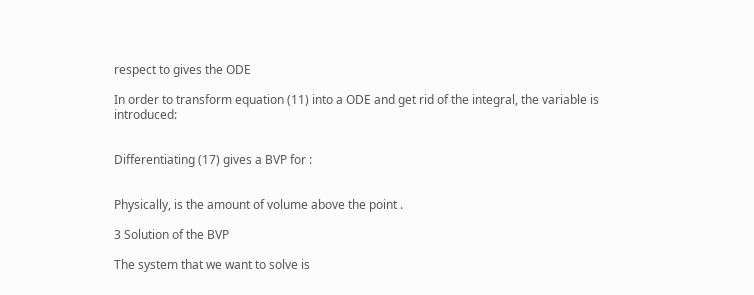respect to gives the ODE

In order to transform equation (11) into a ODE and get rid of the integral, the variable is introduced:


Differentiating (17) gives a BVP for :


Physically, is the amount of volume above the point .

3 Solution of the BVP

The system that we want to solve is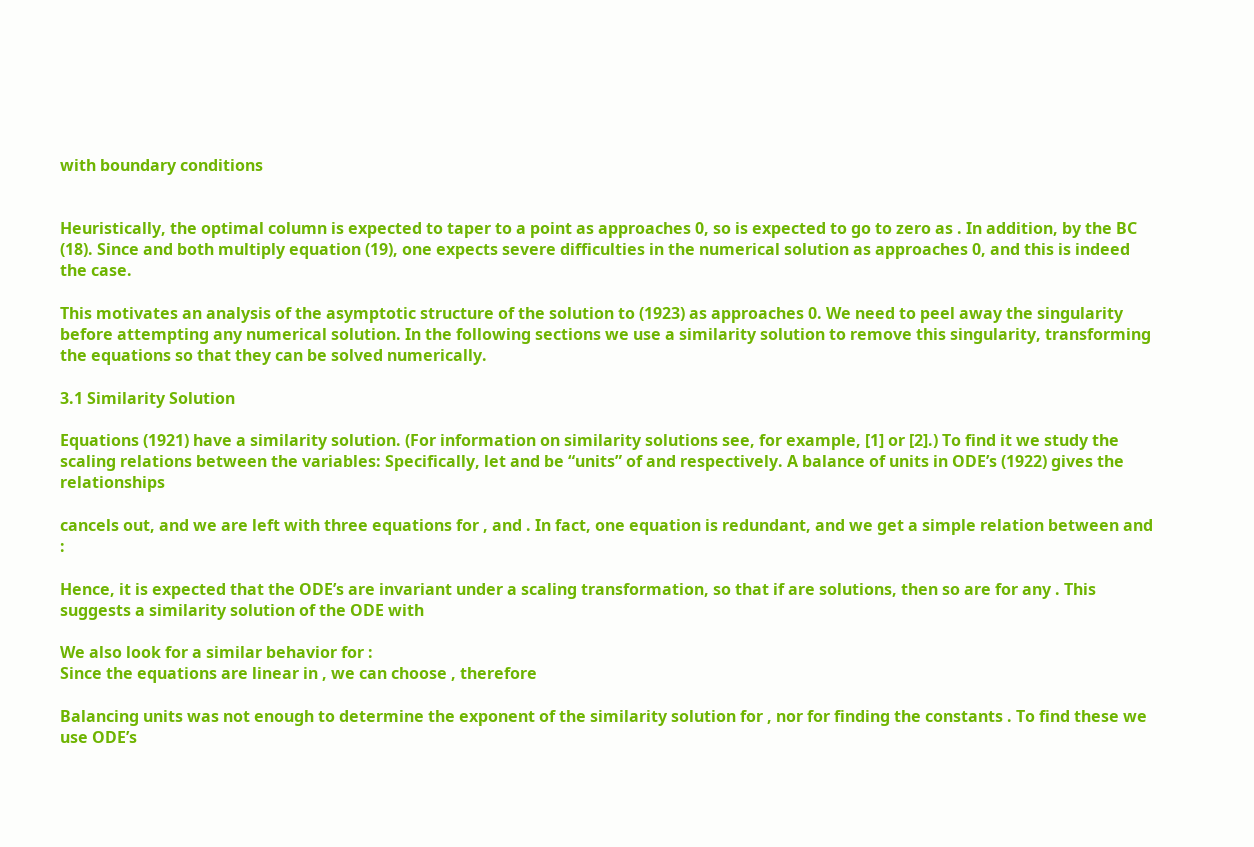with boundary conditions


Heuristically, the optimal column is expected to taper to a point as approaches 0, so is expected to go to zero as . In addition, by the BC (18). Since and both multiply equation (19), one expects severe difficulties in the numerical solution as approaches 0, and this is indeed the case.

This motivates an analysis of the asymptotic structure of the solution to (1923) as approaches 0. We need to peel away the singularity before attempting any numerical solution. In the following sections we use a similarity solution to remove this singularity, transforming the equations so that they can be solved numerically.

3.1 Similarity Solution

Equations (1921) have a similarity solution. (For information on similarity solutions see, for example, [1] or [2].) To find it we study the scaling relations between the variables: Specifically, let and be “units” of and respectively. A balance of units in ODE’s (1922) gives the relationships

cancels out, and we are left with three equations for , and . In fact, one equation is redundant, and we get a simple relation between and :

Hence, it is expected that the ODE’s are invariant under a scaling transformation, so that if are solutions, then so are for any . This suggests a similarity solution of the ODE with

We also look for a similar behavior for :
Since the equations are linear in , we can choose , therefore

Balancing units was not enough to determine the exponent of the similarity solution for , nor for finding the constants . To find these we use ODE’s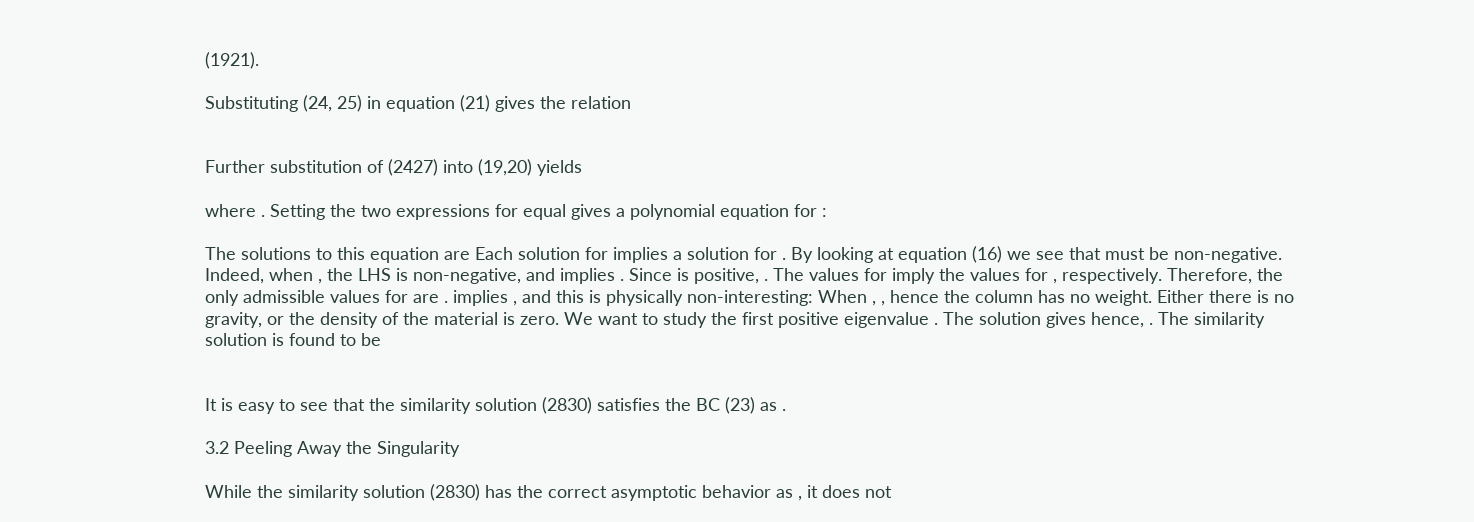(1921).

Substituting (24, 25) in equation (21) gives the relation


Further substitution of (2427) into (19,20) yields

where . Setting the two expressions for equal gives a polynomial equation for :

The solutions to this equation are Each solution for implies a solution for . By looking at equation (16) we see that must be non-negative. Indeed, when , the LHS is non-negative, and implies . Since is positive, . The values for imply the values for , respectively. Therefore, the only admissible values for are . implies , and this is physically non-interesting: When , , hence the column has no weight. Either there is no gravity, or the density of the material is zero. We want to study the first positive eigenvalue . The solution gives hence, . The similarity solution is found to be


It is easy to see that the similarity solution (2830) satisfies the BC (23) as .

3.2 Peeling Away the Singularity

While the similarity solution (2830) has the correct asymptotic behavior as , it does not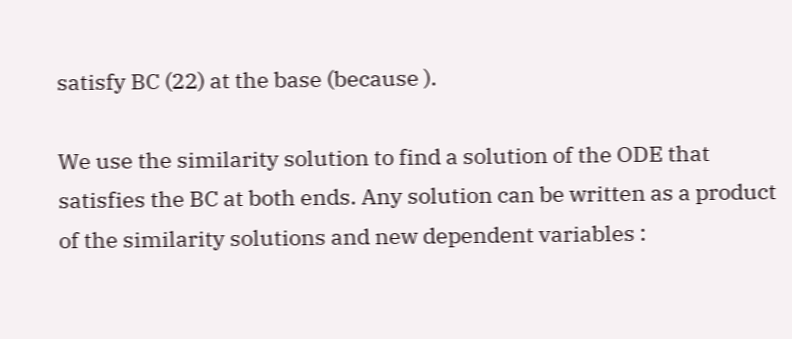satisfy BC (22) at the base (because ).

We use the similarity solution to find a solution of the ODE that satisfies the BC at both ends. Any solution can be written as a product of the similarity solutions and new dependent variables :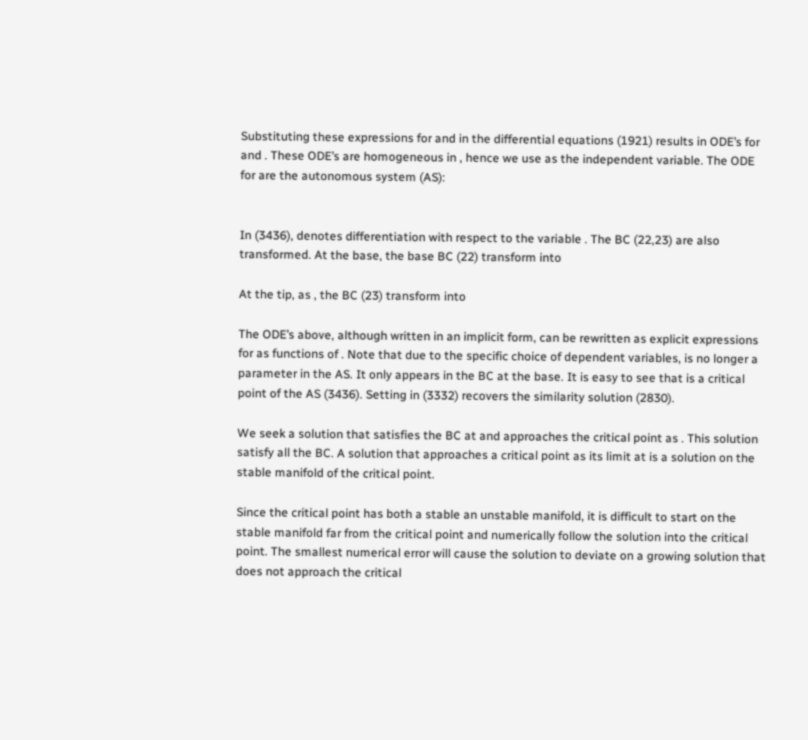Substituting these expressions for and in the differential equations (1921) results in ODE’s for and . These ODE’s are homogeneous in , hence we use as the independent variable. The ODE for are the autonomous system (AS):


In (3436), denotes differentiation with respect to the variable . The BC (22,23) are also transformed. At the base, the base BC (22) transform into

At the tip, as , the BC (23) transform into

The ODE’s above, although written in an implicit form, can be rewritten as explicit expressions for as functions of . Note that due to the specific choice of dependent variables, is no longer a parameter in the AS. It only appears in the BC at the base. It is easy to see that is a critical point of the AS (3436). Setting in (3332) recovers the similarity solution (2830).

We seek a solution that satisfies the BC at and approaches the critical point as . This solution satisfy all the BC. A solution that approaches a critical point as its limit at is a solution on the stable manifold of the critical point.

Since the critical point has both a stable an unstable manifold, it is difficult to start on the stable manifold far from the critical point and numerically follow the solution into the critical point. The smallest numerical error will cause the solution to deviate on a growing solution that does not approach the critical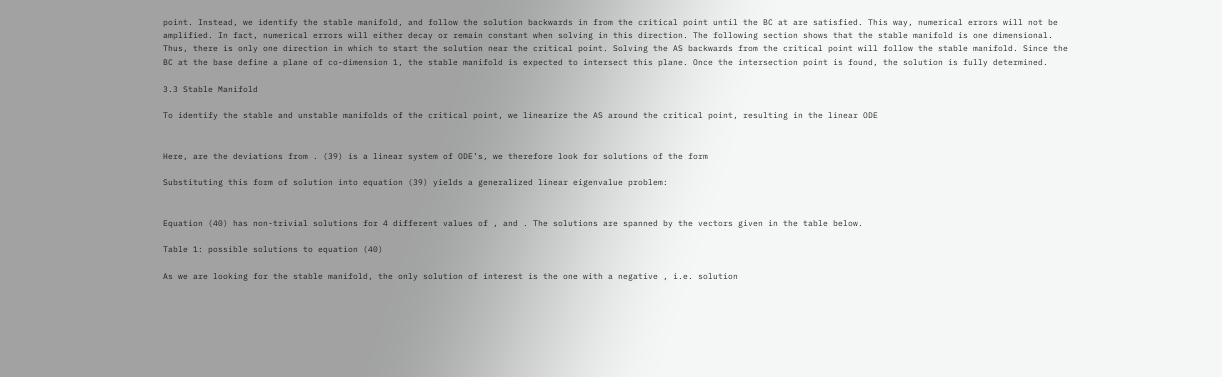point. Instead, we identify the stable manifold, and follow the solution backwards in from the critical point until the BC at are satisfied. This way, numerical errors will not be amplified. In fact, numerical errors will either decay or remain constant when solving in this direction. The following section shows that the stable manifold is one dimensional. Thus, there is only one direction in which to start the solution near the critical point. Solving the AS backwards from the critical point will follow the stable manifold. Since the BC at the base define a plane of co-dimension 1, the stable manifold is expected to intersect this plane. Once the intersection point is found, the solution is fully determined.

3.3 Stable Manifold

To identify the stable and unstable manifolds of the critical point, we linearize the AS around the critical point, resulting in the linear ODE


Here, are the deviations from . (39) is a linear system of ODE’s, we therefore look for solutions of the form

Substituting this form of solution into equation (39) yields a generalized linear eigenvalue problem:


Equation (40) has non-trivial solutions for 4 different values of , and . The solutions are spanned by the vectors given in the table below.

Table 1: possible solutions to equation (40)

As we are looking for the stable manifold, the only solution of interest is the one with a negative , i.e. solution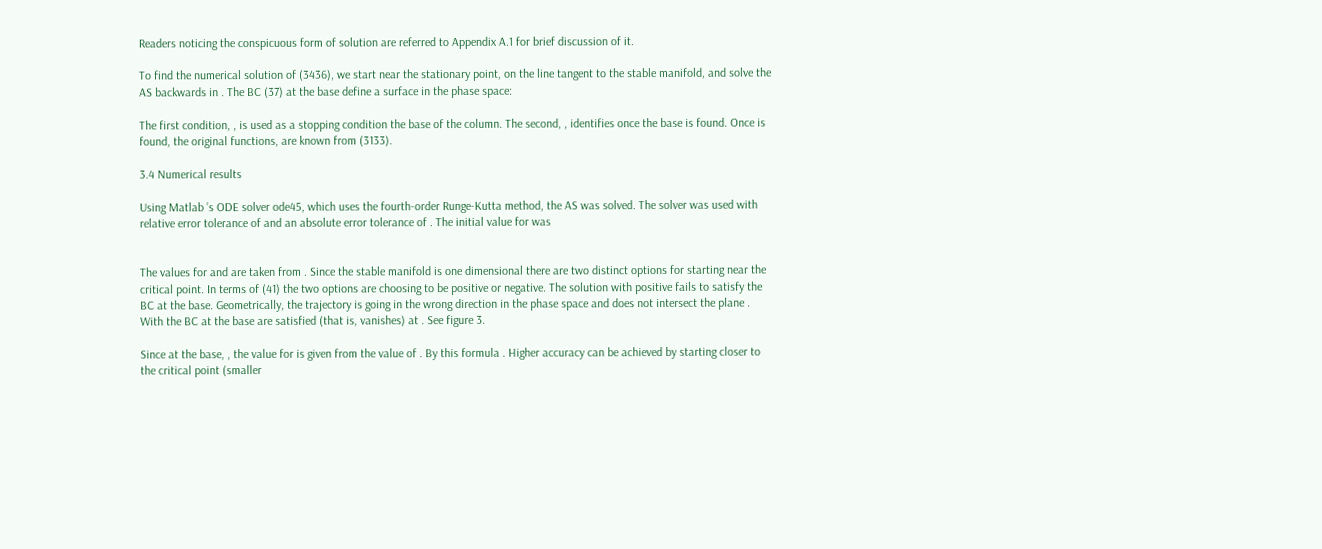Readers noticing the conspicuous form of solution are referred to Appendix A.1 for brief discussion of it.

To find the numerical solution of (3436), we start near the stationary point, on the line tangent to the stable manifold, and solve the AS backwards in . The BC (37) at the base define a surface in the phase space:

The first condition, , is used as a stopping condition the base of the column. The second, , identifies once the base is found. Once is found, the original functions, are known from (3133).

3.4 Numerical results

Using Matlab ’s ODE solver ode45, which uses the fourth-order Runge-Kutta method, the AS was solved. The solver was used with relative error tolerance of and an absolute error tolerance of . The initial value for was


The values for and are taken from . Since the stable manifold is one dimensional there are two distinct options for starting near the critical point. In terms of (41) the two options are choosing to be positive or negative. The solution with positive fails to satisfy the BC at the base. Geometrically, the trajectory is going in the wrong direction in the phase space and does not intersect the plane . With the BC at the base are satisfied (that is, vanishes) at . See figure 3.

Since at the base, , the value for is given from the value of . By this formula . Higher accuracy can be achieved by starting closer to the critical point (smaller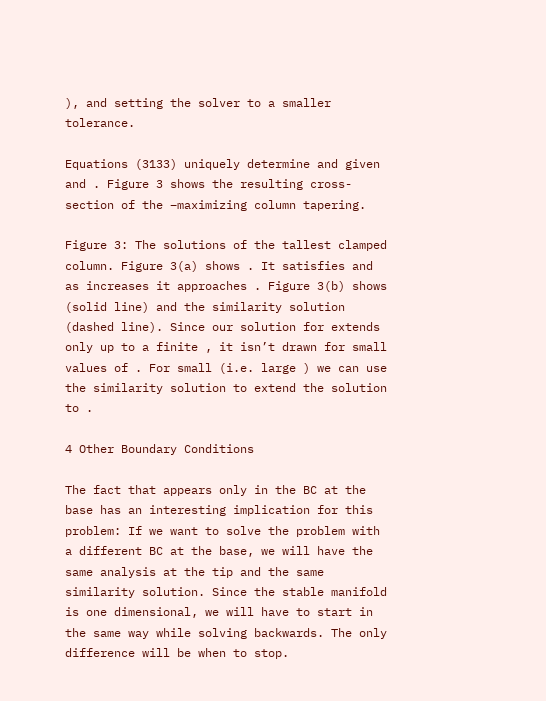), and setting the solver to a smaller tolerance.

Equations (3133) uniquely determine and given and . Figure 3 shows the resulting cross-section of the –maximizing column tapering.

Figure 3: The solutions of the tallest clamped column. Figure 3(a) shows . It satisfies and as increases it approaches . Figure 3(b) shows (solid line) and the similarity solution (dashed line). Since our solution for extends only up to a finite , it isn’t drawn for small values of . For small (i.e. large ) we can use the similarity solution to extend the solution to .

4 Other Boundary Conditions

The fact that appears only in the BC at the base has an interesting implication for this problem: If we want to solve the problem with a different BC at the base, we will have the same analysis at the tip and the same similarity solution. Since the stable manifold is one dimensional, we will have to start in the same way while solving backwards. The only difference will be when to stop.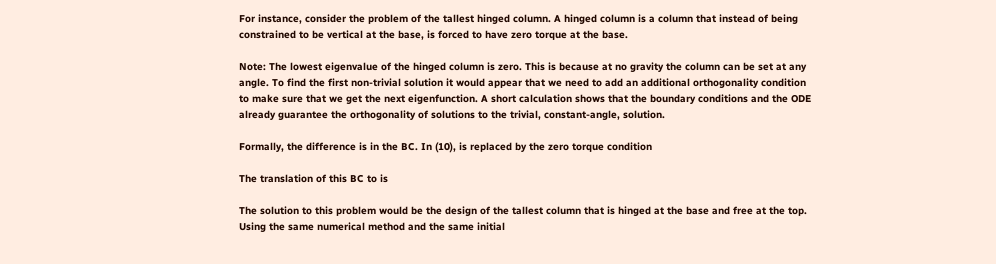For instance, consider the problem of the tallest hinged column. A hinged column is a column that instead of being constrained to be vertical at the base, is forced to have zero torque at the base.

Note: The lowest eigenvalue of the hinged column is zero. This is because at no gravity the column can be set at any angle. To find the first non-trivial solution it would appear that we need to add an additional orthogonality condition to make sure that we get the next eigenfunction. A short calculation shows that the boundary conditions and the ODE already guarantee the orthogonality of solutions to the trivial, constant-angle, solution.

Formally, the difference is in the BC. In (10), is replaced by the zero torque condition

The translation of this BC to is

The solution to this problem would be the design of the tallest column that is hinged at the base and free at the top. Using the same numerical method and the same initial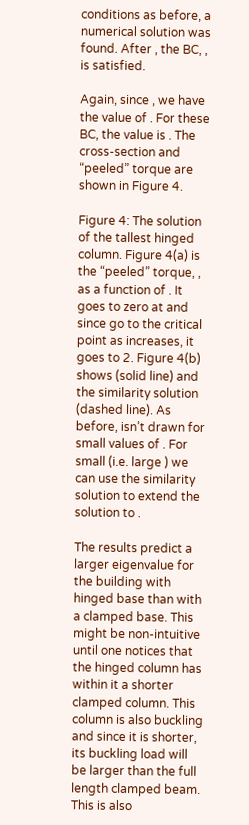conditions as before, a numerical solution was found. After , the BC, , is satisfied.

Again, since , we have the value of . For these BC, the value is . The cross-section and “peeled” torque are shown in Figure 4.

Figure 4: The solution of the tallest hinged column. Figure 4(a) is the “peeled” torque, , as a function of . It goes to zero at and since go to the critical point as increases, it goes to 2. Figure 4(b) shows (solid line) and the similarity solution (dashed line). As before, isn’t drawn for small values of . For small (i.e. large ) we can use the similarity solution to extend the solution to .

The results predict a larger eigenvalue for the building with hinged base than with a clamped base. This might be non-intuitive until one notices that the hinged column has within it a shorter clamped column. This column is also buckling and since it is shorter, its buckling load will be larger than the full length clamped beam. This is also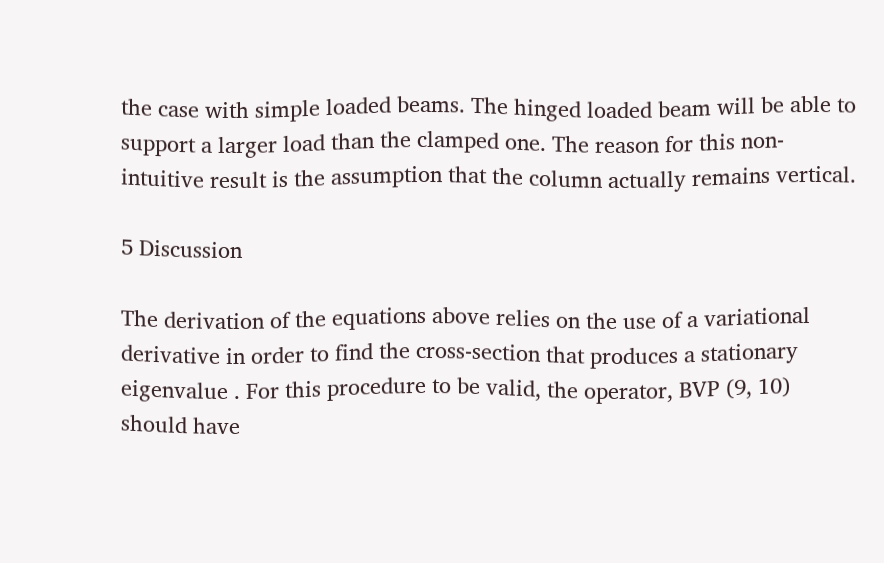the case with simple loaded beams. The hinged loaded beam will be able to support a larger load than the clamped one. The reason for this non-intuitive result is the assumption that the column actually remains vertical.

5 Discussion

The derivation of the equations above relies on the use of a variational derivative in order to find the cross-section that produces a stationary eigenvalue . For this procedure to be valid, the operator, BVP (9, 10) should have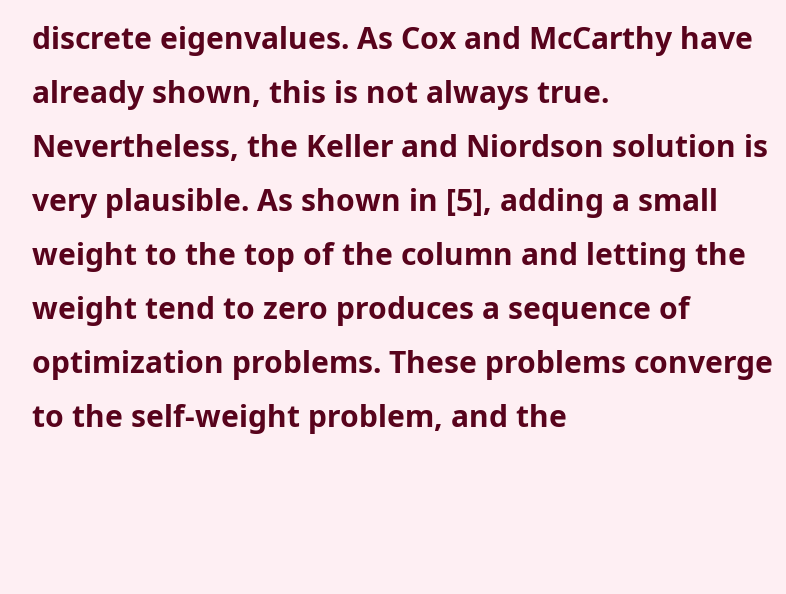discrete eigenvalues. As Cox and McCarthy have already shown, this is not always true. Nevertheless, the Keller and Niordson solution is very plausible. As shown in [5], adding a small weight to the top of the column and letting the weight tend to zero produces a sequence of optimization problems. These problems converge to the self-weight problem, and the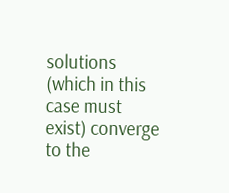solutions (which in this case must exist) converge to the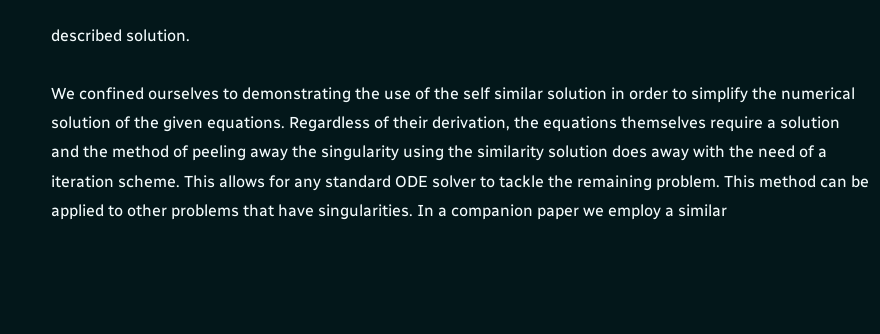described solution.

We confined ourselves to demonstrating the use of the self similar solution in order to simplify the numerical solution of the given equations. Regardless of their derivation, the equations themselves require a solution and the method of peeling away the singularity using the similarity solution does away with the need of a iteration scheme. This allows for any standard ODE solver to tackle the remaining problem. This method can be applied to other problems that have singularities. In a companion paper we employ a similar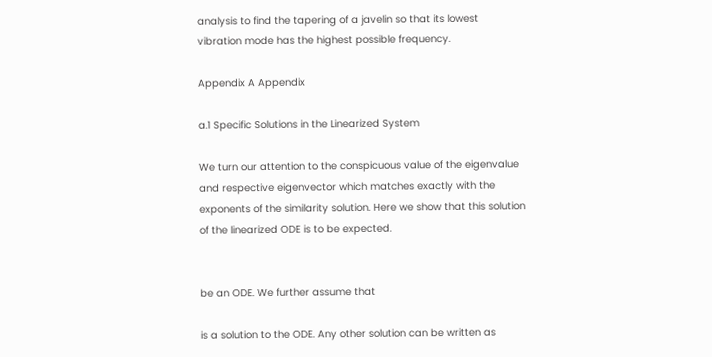analysis to find the tapering of a javelin so that its lowest vibration mode has the highest possible frequency.

Appendix A Appendix

a.1 Specific Solutions in the Linearized System

We turn our attention to the conspicuous value of the eigenvalue and respective eigenvector which matches exactly with the exponents of the similarity solution. Here we show that this solution of the linearized ODE is to be expected.


be an ODE. We further assume that

is a solution to the ODE. Any other solution can be written as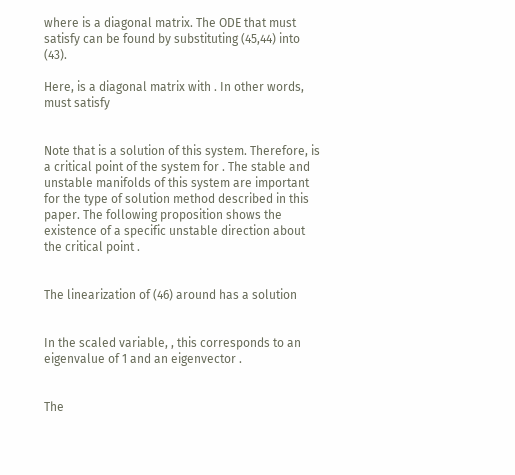where is a diagonal matrix. The ODE that must satisfy can be found by substituting (45,44) into (43).

Here, is a diagonal matrix with . In other words, must satisfy


Note that is a solution of this system. Therefore, is a critical point of the system for . The stable and unstable manifolds of this system are important for the type of solution method described in this paper. The following proposition shows the existence of a specific unstable direction about the critical point .


The linearization of (46) around has a solution


In the scaled variable, , this corresponds to an eigenvalue of 1 and an eigenvector .


The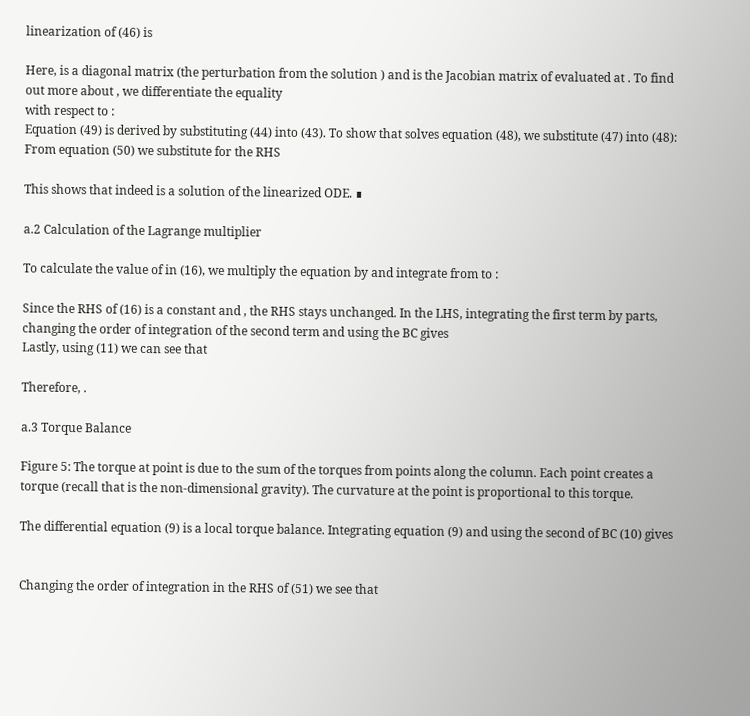linearization of (46) is

Here, is a diagonal matrix (the perturbation from the solution ) and is the Jacobian matrix of evaluated at . To find out more about , we differentiate the equality
with respect to :
Equation (49) is derived by substituting (44) into (43). To show that solves equation (48), we substitute (47) into (48):
From equation (50) we substitute for the RHS

This shows that indeed is a solution of the linearized ODE. ∎

a.2 Calculation of the Lagrange multiplier

To calculate the value of in (16), we multiply the equation by and integrate from to :

Since the RHS of (16) is a constant and , the RHS stays unchanged. In the LHS, integrating the first term by parts, changing the order of integration of the second term and using the BC gives
Lastly, using (11) we can see that

Therefore, .

a.3 Torque Balance

Figure 5: The torque at point is due to the sum of the torques from points along the column. Each point creates a torque (recall that is the non-dimensional gravity). The curvature at the point is proportional to this torque.

The differential equation (9) is a local torque balance. Integrating equation (9) and using the second of BC (10) gives


Changing the order of integration in the RHS of (51) we see that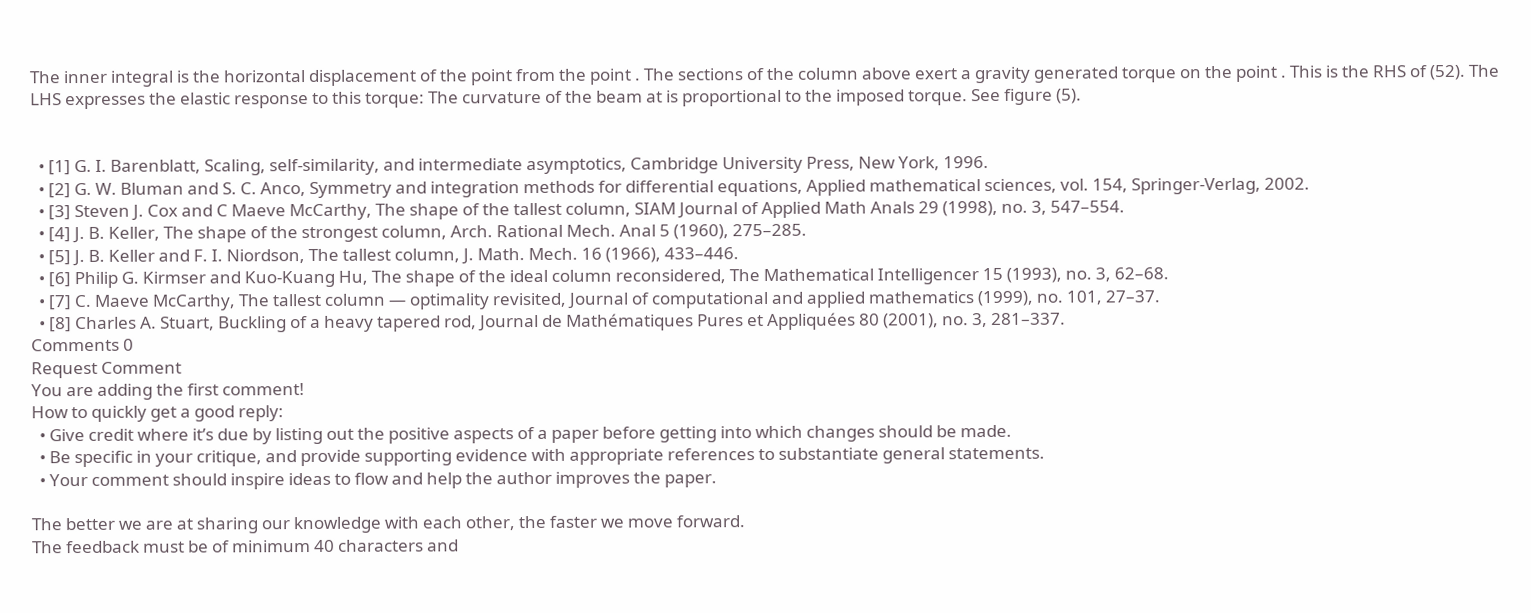The inner integral is the horizontal displacement of the point from the point . The sections of the column above exert a gravity generated torque on the point . This is the RHS of (52). The LHS expresses the elastic response to this torque: The curvature of the beam at is proportional to the imposed torque. See figure (5).


  • [1] G. I. Barenblatt, Scaling, self-similarity, and intermediate asymptotics, Cambridge University Press, New York, 1996.
  • [2] G. W. Bluman and S. C. Anco, Symmetry and integration methods for differential equations, Applied mathematical sciences, vol. 154, Springer-Verlag, 2002.
  • [3] Steven J. Cox and C Maeve McCarthy, The shape of the tallest column, SIAM Journal of Applied Math Anals 29 (1998), no. 3, 547–554.
  • [4] J. B. Keller, The shape of the strongest column, Arch. Rational Mech. Anal 5 (1960), 275–285.
  • [5] J. B. Keller and F. I. Niordson, The tallest column, J. Math. Mech. 16 (1966), 433–446.
  • [6] Philip G. Kirmser and Kuo-Kuang Hu, The shape of the ideal column reconsidered, The Mathematical Intelligencer 15 (1993), no. 3, 62–68.
  • [7] C. Maeve McCarthy, The tallest column — optimality revisited, Journal of computational and applied mathematics (1999), no. 101, 27–37.
  • [8] Charles A. Stuart, Buckling of a heavy tapered rod, Journal de Mathématiques Pures et Appliquées 80 (2001), no. 3, 281–337.
Comments 0
Request Comment
You are adding the first comment!
How to quickly get a good reply:
  • Give credit where it’s due by listing out the positive aspects of a paper before getting into which changes should be made.
  • Be specific in your critique, and provide supporting evidence with appropriate references to substantiate general statements.
  • Your comment should inspire ideas to flow and help the author improves the paper.

The better we are at sharing our knowledge with each other, the faster we move forward.
The feedback must be of minimum 40 characters and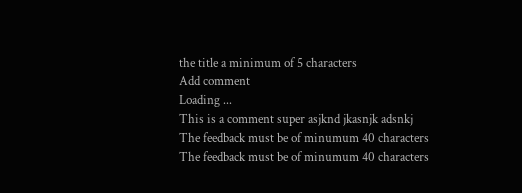the title a minimum of 5 characters
Add comment
Loading ...
This is a comment super asjknd jkasnjk adsnkj
The feedback must be of minumum 40 characters
The feedback must be of minumum 40 characters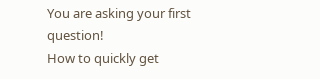You are asking your first question!
How to quickly get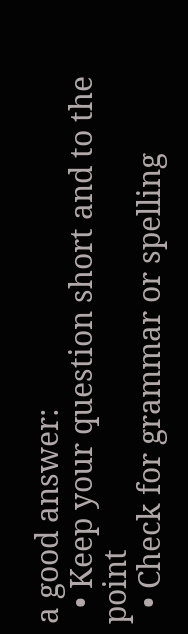a good answer:
  • Keep your question short and to the point
  • Check for grammar or spelling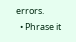errors.
  • Phrase it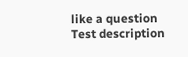like a question
Test description